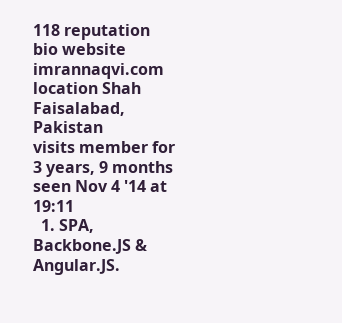118 reputation
bio website imrannaqvi.com
location Shah Faisalabad, Pakistan
visits member for 3 years, 9 months
seen Nov 4 '14 at 19:11
  1. SPA, Backbone.JS & Angular.JS.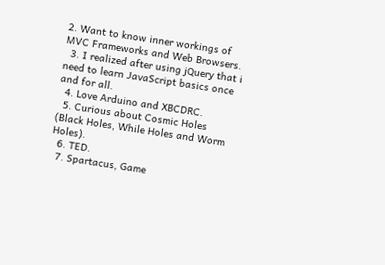2. Want to know inner workings of MVC Frameworks and Web Browsers.
  3. I realized after using jQuery that i need to learn JavaScript basics once and for all.
  4. Love Arduino and XBCDRC.
  5. Curious about Cosmic Holes (Black Holes, While Holes and Worm Holes).
  6. TED.
  7. Spartacus, Game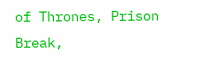of Thrones, Prison Break,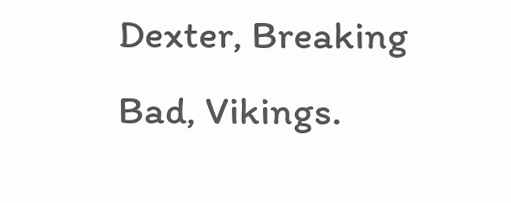Dexter, Breaking Bad, Vikings.